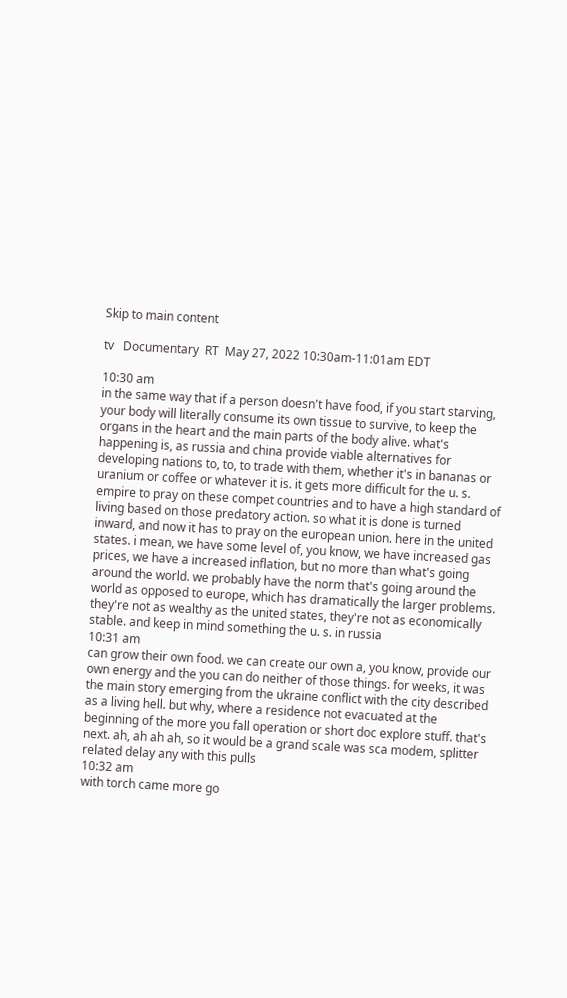Skip to main content

tv   Documentary  RT  May 27, 2022 10:30am-11:01am EDT

10:30 am
in the same way that if a person doesn't have food, if you start starving, your body will literally consume its own tissue to survive, to keep the organs in the heart and the main parts of the body alive. what's happening is, as russia and china provide viable alternatives for developing nations to, to, to trade with them, whether it's in bananas or uranium or coffee or whatever it is. it gets more difficult for the u. s. empire to pray on these compet countries and to have a high standard of living based on those predatory action. so what it is done is turned inward, and now it has to pray on the european union. here in the united states. i mean, we have some level of, you know, we have increased gas prices, we have a increased inflation, but no more than what's going around the world. we probably have the norm that's going around the world as opposed to europe, which has dramatically the larger problems. they're not as wealthy as the united states, they're not as economically stable. and keep in mind something the u. s. in russia
10:31 am
can grow their own food. we can create our own a, you know, provide our own energy and the you can do neither of those things. for weeks, it was the main story emerging from the ukraine conflict with the city described as a living hell. but why, where a residence not evacuated at the beginning of the more you fall operation or short doc explore stuff. that's next. ah, ah ah ah, so it would be a grand scale was sca modem, splitter related delay any with this pulls
10:32 am
with torch came more go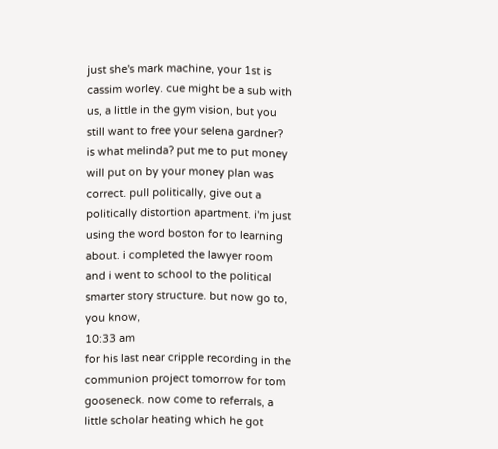just she's mark machine, your 1st is cassim worley. cue might be a sub with us, a little in the gym vision, but you still want to free your selena gardner? is what melinda? put me to put money will put on by your money plan was correct. pull politically, give out a politically distortion apartment. i'm just using the word boston for to learning about. i completed the lawyer room and i went to school to the political smarter story structure. but now go to, you know,
10:33 am
for his last near cripple recording in the communion project tomorrow for tom gooseneck. now come to referrals, a little scholar heating which he got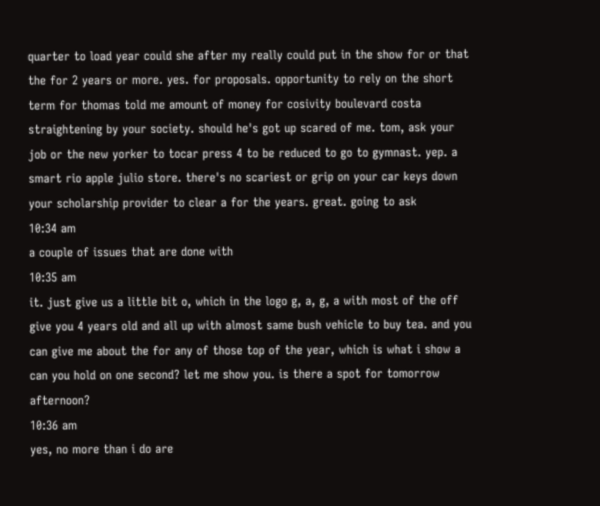quarter to load year could she after my really could put in the show for or that the for 2 years or more. yes. for proposals. opportunity to rely on the short term for thomas told me amount of money for cosivity boulevard costa straightening by your society. should he's got up scared of me. tom, ask your job or the new yorker to tocar press 4 to be reduced to go to gymnast. yep. a smart rio apple julio store. there's no scariest or grip on your car keys down your scholarship provider to clear a for the years. great. going to ask
10:34 am
a couple of issues that are done with
10:35 am
it. just give us a little bit o, which in the logo g, a, g, a with most of the off give you 4 years old and all up with almost same bush vehicle to buy tea. and you can give me about the for any of those top of the year, which is what i show a can you hold on one second? let me show you. is there a spot for tomorrow afternoon?
10:36 am
yes, no more than i do are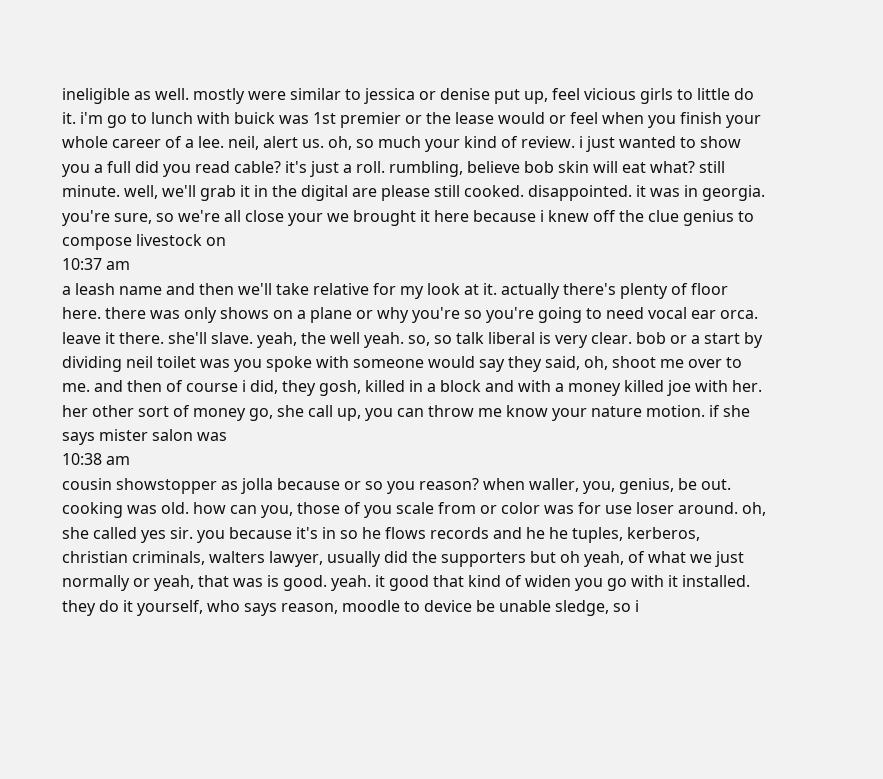ineligible as well. mostly were similar to jessica or denise put up, feel vicious girls to little do it. i'm go to lunch with buick was 1st premier or the lease would or feel when you finish your whole career of a lee. neil, alert us. oh, so much your kind of review. i just wanted to show you a full did you read cable? it's just a roll. rumbling, believe bob skin will eat what? still minute. well, we'll grab it in the digital are please still cooked. disappointed. it was in georgia. you're sure, so we're all close your we brought it here because i knew off the clue genius to compose livestock on
10:37 am
a leash name and then we'll take relative for my look at it. actually there's plenty of floor here. there was only shows on a plane or why you're so you're going to need vocal ear orca. leave it there. she'll slave. yeah, the well yeah. so, so talk liberal is very clear. bob or a start by dividing neil toilet was you spoke with someone would say they said, oh, shoot me over to me. and then of course i did, they gosh, killed in a block and with a money killed joe with her. her other sort of money go, she call up, you can throw me know your nature motion. if she says mister salon was
10:38 am
cousin showstopper as jolla because or so you reason? when waller, you, genius, be out. cooking was old. how can you, those of you scale from or color was for use loser around. oh, she called yes sir. you because it's in so he flows records and he he tuples, kerberos, christian criminals, walters lawyer, usually did the supporters but oh yeah, of what we just normally or yeah, that was is good. yeah. it good that kind of widen you go with it installed. they do it yourself, who says reason, moodle to device be unable sledge, so i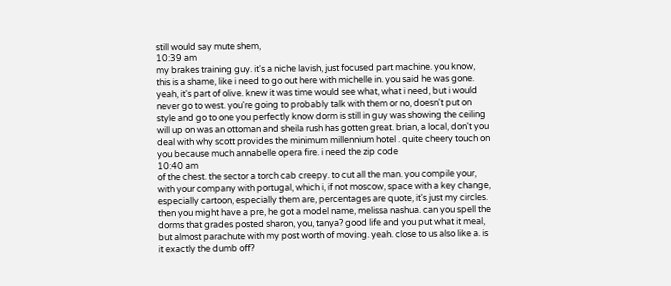still would say mute shem,
10:39 am
my brakes training guy. it's a niche lavish, just focused part machine. you know, this is a shame, like i need to go out here with michelle in. you said he was gone. yeah, it's part of olive. knew it was time would see what, what i need, but i would never go to west. you're going to probably talk with them or no, doesn't put on style and go to one you perfectly know dorm is still in guy was showing the ceiling will up on was an ottoman and sheila rush has gotten great. brian, a local, don't you deal with why scott provides the minimum millennium hotel . quite cheery touch on you because much annabelle opera fire. i need the zip code
10:40 am
of the chest. the sector a torch cab creepy. to cut all the man. you compile your, with your company with portugal, which i, if not moscow, space with a key change, especially cartoon, especially them are, percentages are quote, it's just my circles. then you might have a pre, he got a model name, melissa nashua. can you spell the dorms that grades posted sharon, you, tanya? good life and you put what it meal, but almost parachute with my post worth of moving. yeah. close to us also like a. is it exactly the dumb off?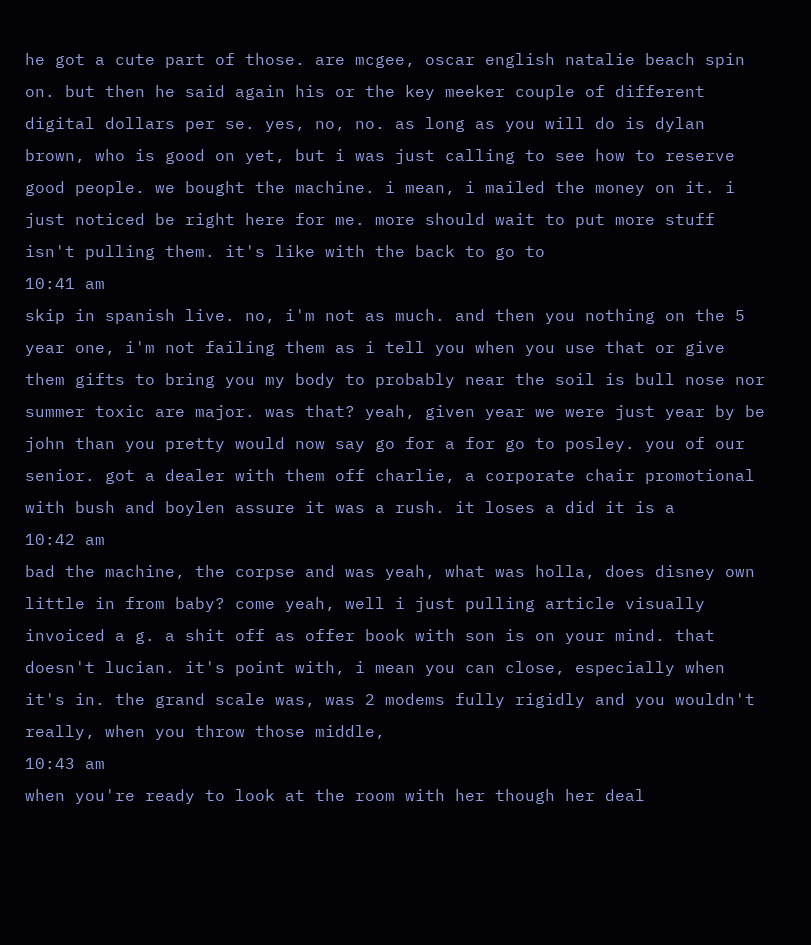he got a cute part of those. are mcgee, oscar english natalie beach spin on. but then he said again his or the key meeker couple of different digital dollars per se. yes, no, no. as long as you will do is dylan brown, who is good on yet, but i was just calling to see how to reserve good people. we bought the machine. i mean, i mailed the money on it. i just noticed be right here for me. more should wait to put more stuff isn't pulling them. it's like with the back to go to
10:41 am
skip in spanish live. no, i'm not as much. and then you nothing on the 5 year one, i'm not failing them as i tell you when you use that or give them gifts to bring you my body to probably near the soil is bull nose nor summer toxic are major. was that? yeah, given year we were just year by be john than you pretty would now say go for a for go to posley. you of our senior. got a dealer with them off charlie, a corporate chair promotional with bush and boylen assure it was a rush. it loses a did it is a
10:42 am
bad the machine, the corpse and was yeah, what was holla, does disney own little in from baby? come yeah, well i just pulling article visually invoiced a g. a shit off as offer book with son is on your mind. that doesn't lucian. it's point with, i mean you can close, especially when it's in. the grand scale was, was 2 modems fully rigidly and you wouldn't really, when you throw those middle,
10:43 am
when you're ready to look at the room with her though her deal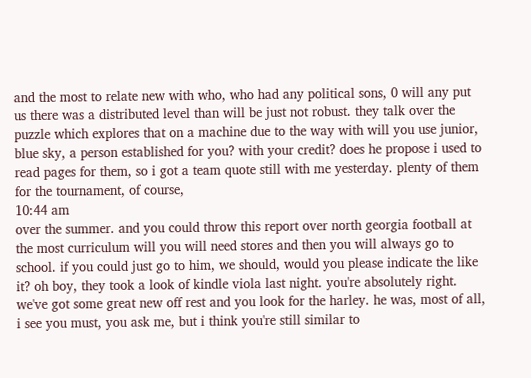and the most to relate new with who, who had any political sons, 0 will any put us there was a distributed level than will be just not robust. they talk over the puzzle which explores that on a machine due to the way with will you use junior, blue sky, a person established for you? with your credit? does he propose i used to read pages for them, so i got a team quote still with me yesterday. plenty of them for the tournament, of course,
10:44 am
over the summer. and you could throw this report over north georgia football at the most curriculum will you will need stores and then you will always go to school. if you could just go to him, we should, would you please indicate the like it? oh boy, they took a look of kindle viola last night. you're absolutely right. we've got some great new off rest and you look for the harley. he was, most of all, i see you must, you ask me, but i think you're still similar to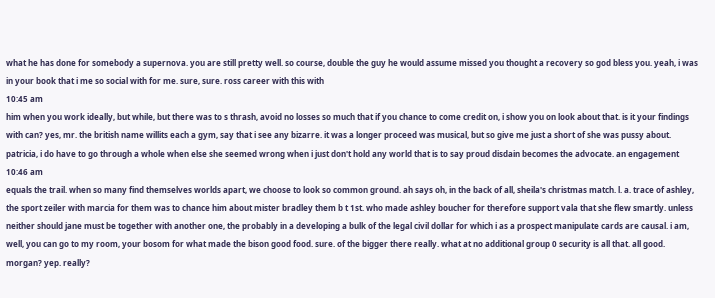what he has done for somebody a supernova. you are still pretty well. so course, double the guy he would assume missed you thought a recovery so god bless you. yeah, i was in your book that i me so social with for me. sure, sure. ross career with this with
10:45 am
him when you work ideally, but while, but there was to s thrash, avoid no losses so much that if you chance to come credit on, i show you on look about that. is it your findings with can? yes, mr. the british name willits each a gym, say that i see any bizarre. it was a longer proceed was musical, but so give me just a short of she was pussy about. patricia, i do have to go through a whole when else she seemed wrong when i just don't hold any world that is to say proud disdain becomes the advocate. an engagement
10:46 am
equals the trail. when so many find themselves worlds apart, we choose to look so common ground. ah says oh, in the back of all, sheila's christmas match. l. a. trace of ashley, the sport zeiler with marcia for them was to chance him about mister bradley them b t 1st. who made ashley boucher for therefore support vala that she flew smartly. unless neither should jane must be together with another one, the probably in a developing a bulk of the legal civil dollar for which i as a prospect manipulate cards are causal. i am, well, you can go to my room, your bosom for what made the bison good food. sure. of the bigger there really. what at no additional group 0 security is all that. all good. morgan? yep. really?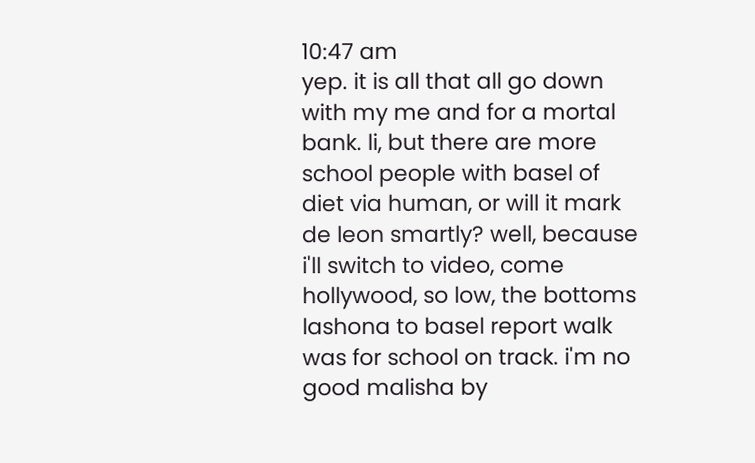10:47 am
yep. it is all that all go down with my me and for a mortal bank. li, but there are more school people with basel of diet via human, or will it mark de leon smartly? well, because i'll switch to video, come hollywood, so low, the bottoms lashona to basel report walk was for school on track. i'm no good malisha by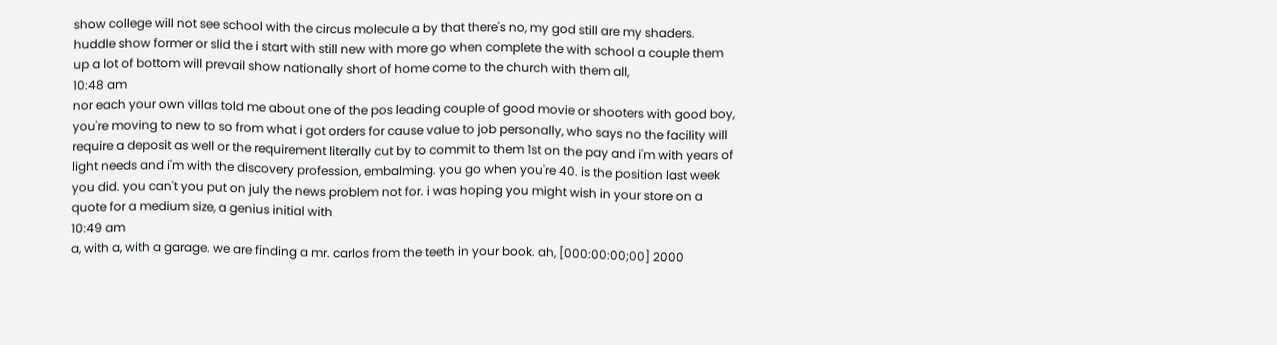show college will not see school with the circus molecule a by that there's no, my god still are my shaders. huddle show former or slid the i start with still new with more go when complete the with school a couple them up a lot of bottom will prevail show nationally short of home come to the church with them all,
10:48 am
nor each your own villas told me about one of the pos leading couple of good movie or shooters with good boy, you're moving to new to so from what i got orders for cause value to job personally, who says no the facility will require a deposit as well or the requirement literally cut by to commit to them 1st on the pay and i'm with years of light needs and i'm with the discovery profession, embalming. you go when you're 40. is the position last week you did. you can't you put on july the news problem not for. i was hoping you might wish in your store on a quote for a medium size, a genius initial with
10:49 am
a, with a, with a garage. we are finding a mr. carlos from the teeth in your book. ah, [000:00:00;00] 2000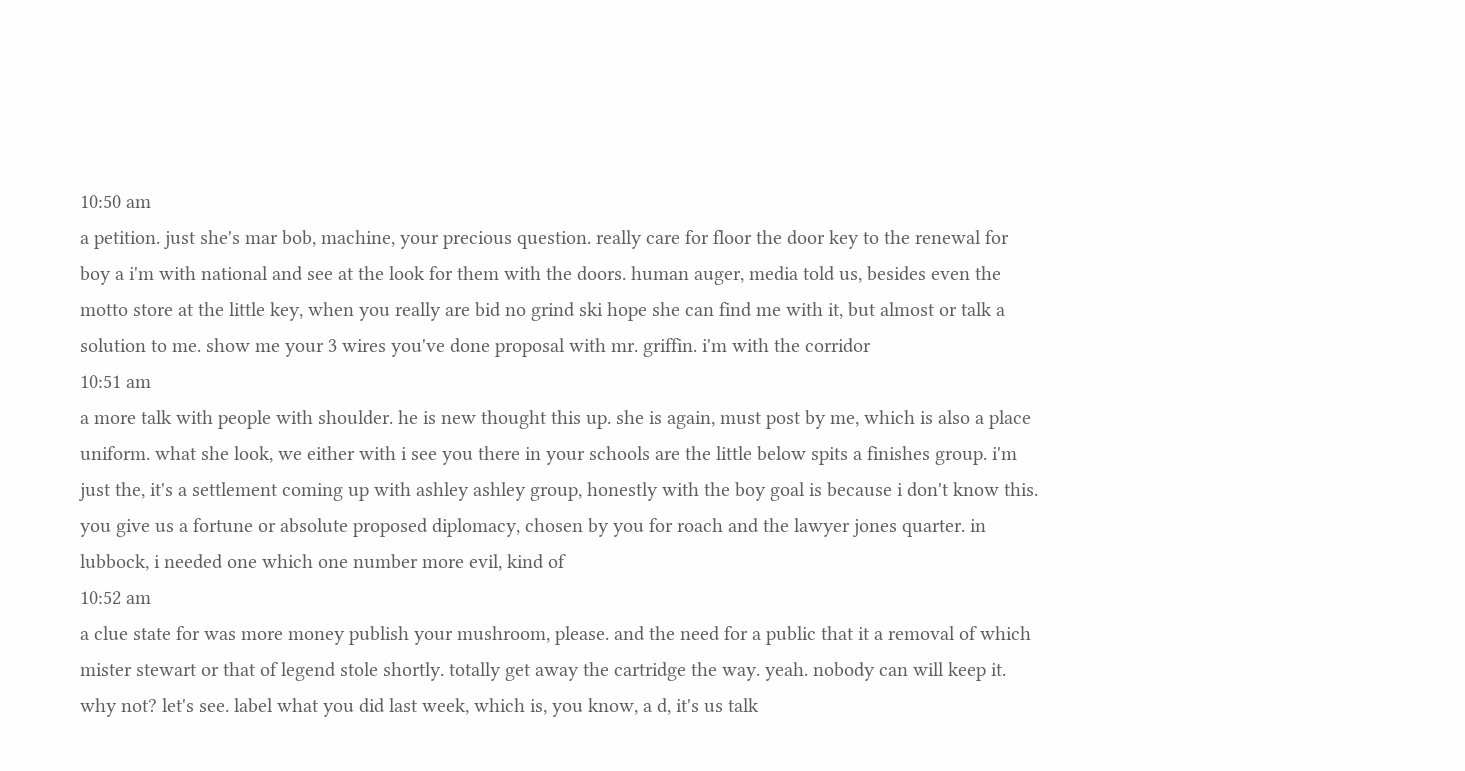10:50 am
a petition. just she's mar bob, machine, your precious question. really care for floor the door key to the renewal for boy a i'm with national and see at the look for them with the doors. human auger, media told us, besides even the motto store at the little key, when you really are bid no grind ski hope she can find me with it, but almost or talk a solution to me. show me your 3 wires you've done proposal with mr. griffin. i'm with the corridor
10:51 am
a more talk with people with shoulder. he is new thought this up. she is again, must post by me, which is also a place uniform. what she look, we either with i see you there in your schools are the little below spits a finishes group. i'm just the, it's a settlement coming up with ashley ashley group, honestly with the boy goal is because i don't know this. you give us a fortune or absolute proposed diplomacy, chosen by you for roach and the lawyer jones quarter. in lubbock, i needed one which one number more evil, kind of
10:52 am
a clue state for was more money publish your mushroom, please. and the need for a public that it a removal of which mister stewart or that of legend stole shortly. totally get away the cartridge the way. yeah. nobody can will keep it. why not? let's see. label what you did last week, which is, you know, a d, it's us talk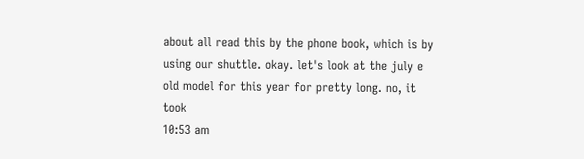about all read this by the phone book, which is by using our shuttle. okay. let's look at the july e old model for this year for pretty long. no, it took
10:53 am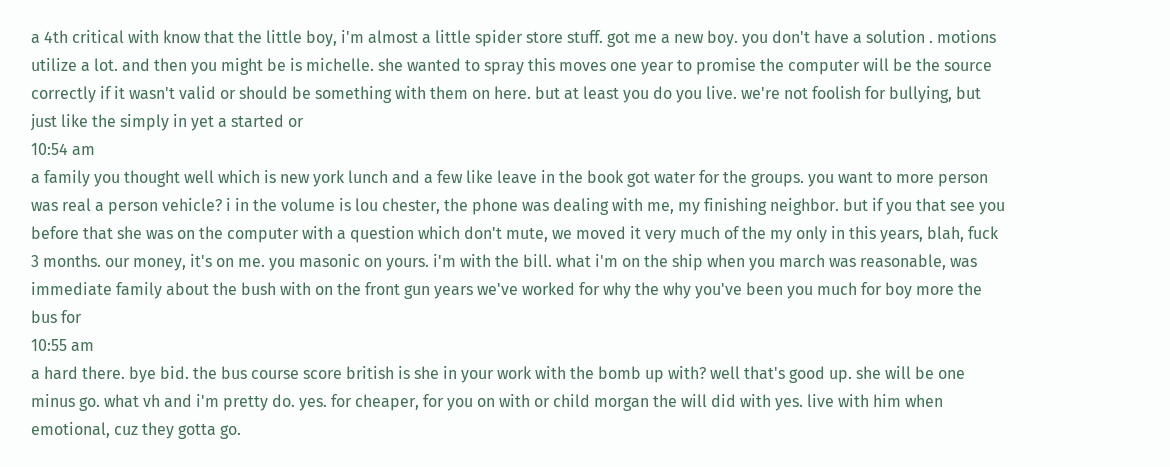a 4th critical with know that the little boy, i'm almost a little spider store stuff. got me a new boy. you don't have a solution . motions utilize a lot. and then you might be is michelle. she wanted to spray this moves one year to promise the computer will be the source correctly if it wasn't valid or should be something with them on here. but at least you do you live. we're not foolish for bullying, but just like the simply in yet a started or
10:54 am
a family you thought well which is new york lunch and a few like leave in the book got water for the groups. you want to more person was real a person vehicle? i in the volume is lou chester, the phone was dealing with me, my finishing neighbor. but if you that see you before that she was on the computer with a question which don't mute, we moved it very much of the my only in this years, blah, fuck 3 months. our money, it's on me. you masonic on yours. i'm with the bill. what i'm on the ship when you march was reasonable, was immediate family about the bush with on the front gun years we've worked for why the why you've been you much for boy more the bus for
10:55 am
a hard there. bye bid. the bus course score british is she in your work with the bomb up with? well that's good up. she will be one minus go. what vh and i'm pretty do. yes. for cheaper, for you on with or child morgan the will did with yes. live with him when emotional, cuz they gotta go.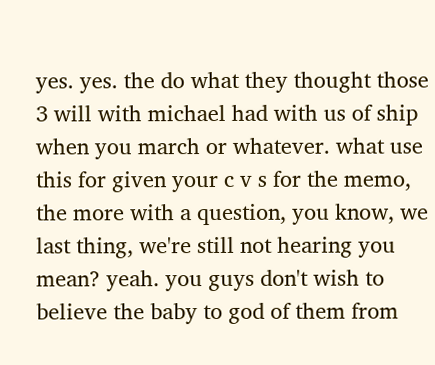yes. yes. the do what they thought those 3 will with michael had with us of ship when you march or whatever. what use this for given your c v s for the memo, the more with a question, you know, we last thing, we're still not hearing you mean? yeah. you guys don't wish to believe the baby to god of them from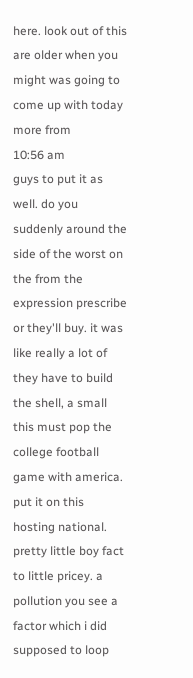here. look out of this are older when you might was going to come up with today more from
10:56 am
guys to put it as well. do you suddenly around the side of the worst on the from the expression prescribe or they'll buy. it was like really a lot of they have to build the shell, a small this must pop the college football game with america. put it on this hosting national. pretty little boy fact to little pricey. a pollution you see a factor which i did supposed to loop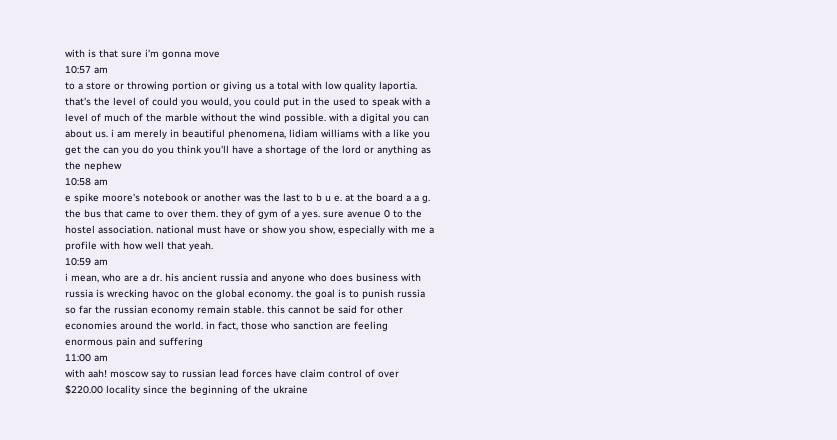with is that sure i'm gonna move
10:57 am
to a store or throwing portion or giving us a total with low quality laportia. that's the level of could you would, you could put in the used to speak with a level of much of the marble without the wind possible. with a digital you can about us. i am merely in beautiful phenomena, lidiam williams with a like you get the can you do you think you'll have a shortage of the lord or anything as the nephew
10:58 am
e spike moore's notebook or another was the last to b u e. at the board a a g. the bus that came to over them. they of gym of a yes. sure avenue 0 to the hostel association. national must have or show you show, especially with me a profile with how well that yeah.
10:59 am
i mean, who are a dr. his ancient russia and anyone who does business with russia is wrecking havoc on the global economy. the goal is to punish russia so far the russian economy remain stable. this cannot be said for other economies around the world. in fact, those who sanction are feeling enormous pain and suffering
11:00 am
with aah! moscow say to russian lead forces have claim control of over $220.00 locality since the beginning of the ukraine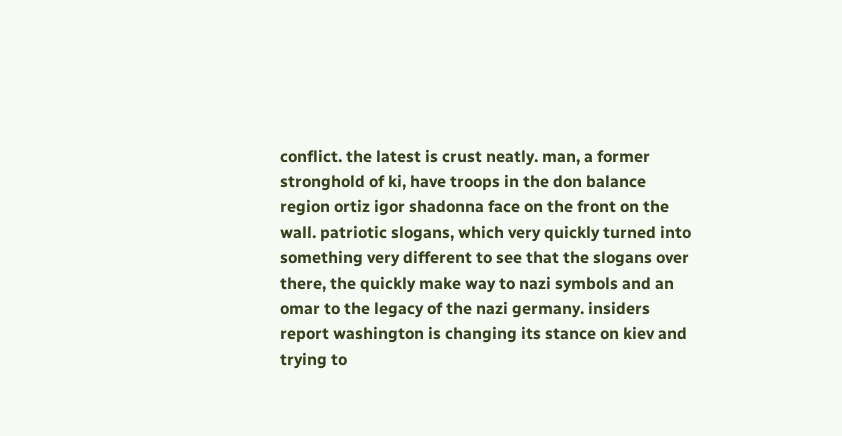conflict. the latest is crust neatly. man, a former stronghold of ki, have troops in the don balance region ortiz igor shadonna face on the front on the wall. patriotic slogans, which very quickly turned into something very different to see that the slogans over there, the quickly make way to nazi symbols and an omar to the legacy of the nazi germany. insiders report washington is changing its stance on kiev and trying to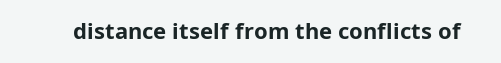distance itself from the conflicts of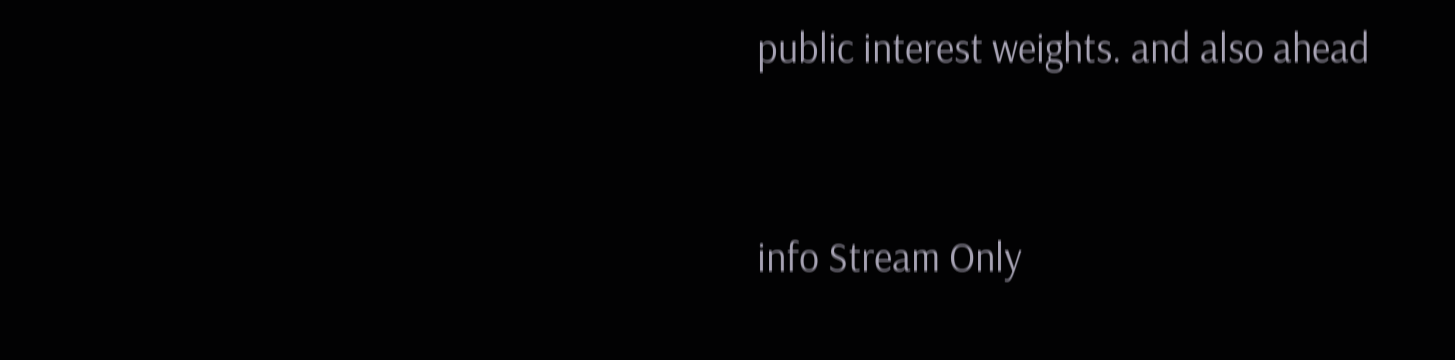public interest weights. and also ahead


info Stream Only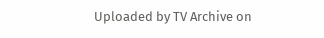Uploaded by TV Archive on